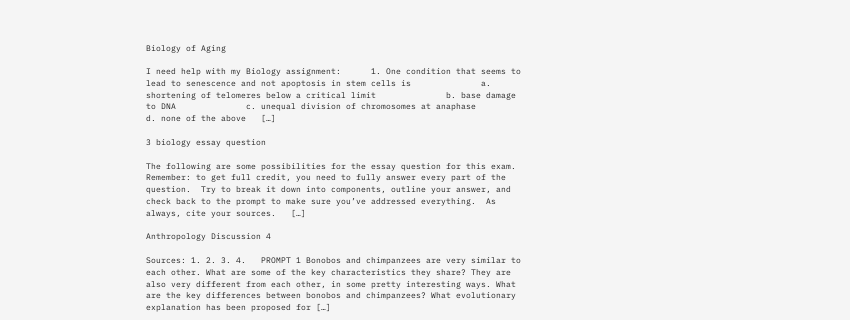Biology of Aging

I need help with my Biology assignment:      1. One condition that seems to lead to senescence and not apoptosis in stem cells is              a. shortening of telomeres below a critical limit              b. base damage to DNA              c. unequal division of chromosomes at anaphase              d. none of the above   […]

3 biology essay question

The following are some possibilities for the essay question for this exam.  Remember: to get full credit, you need to fully answer every part of the question.  Try to break it down into components, outline your answer, and check back to the prompt to make sure you’ve addressed everything.  As always, cite your sources.   […]

Anthropology Discussion 4

Sources: 1. 2. 3. 4.   PROMPT 1 Bonobos and chimpanzees are very similar to each other. What are some of the key characteristics they share? They are also very different from each other, in some pretty interesting ways. What are the key differences between bonobos and chimpanzees? What evolutionary explanation has been proposed for […]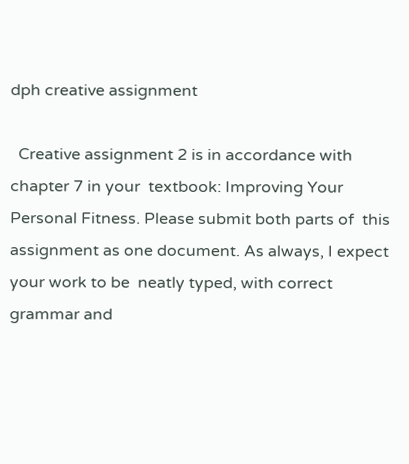dph creative assignment

  Creative assignment 2 is in accordance with chapter 7 in your  textbook: Improving Your Personal Fitness. Please submit both parts of  this assignment as one document. As always, I expect your work to be  neatly typed, with correct grammar and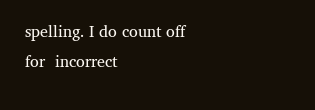spelling. I do count off for  incorrect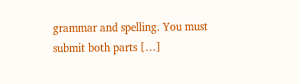grammar and spelling. You must submit both parts […]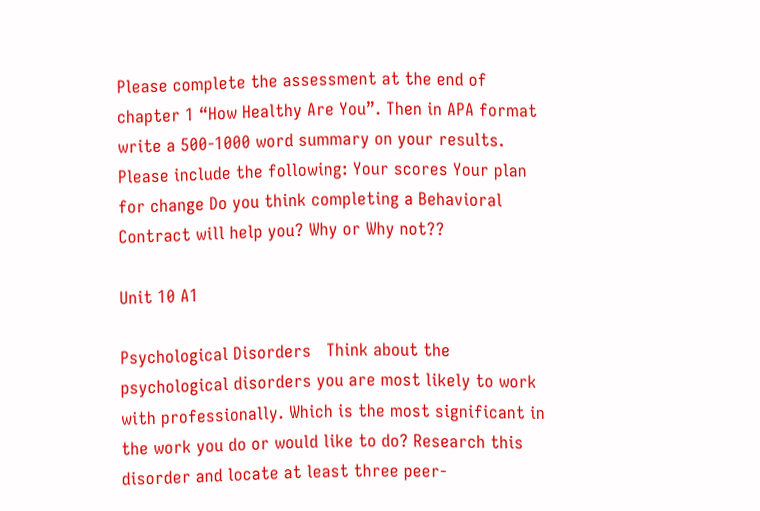Please complete the assessment at the end of chapter 1 “How Healthy Are You”. Then in APA format write a 500-1000 word summary on your results. Please include the following: Your scores Your plan for change Do you think completing a Behavioral Contract will help you? Why or Why not??

Unit 10 A1

Psychological Disorders   Think about the psychological disorders you are most likely to work with professionally. Which is the most significant in the work you do or would like to do? Research this disorder and locate at least three peer-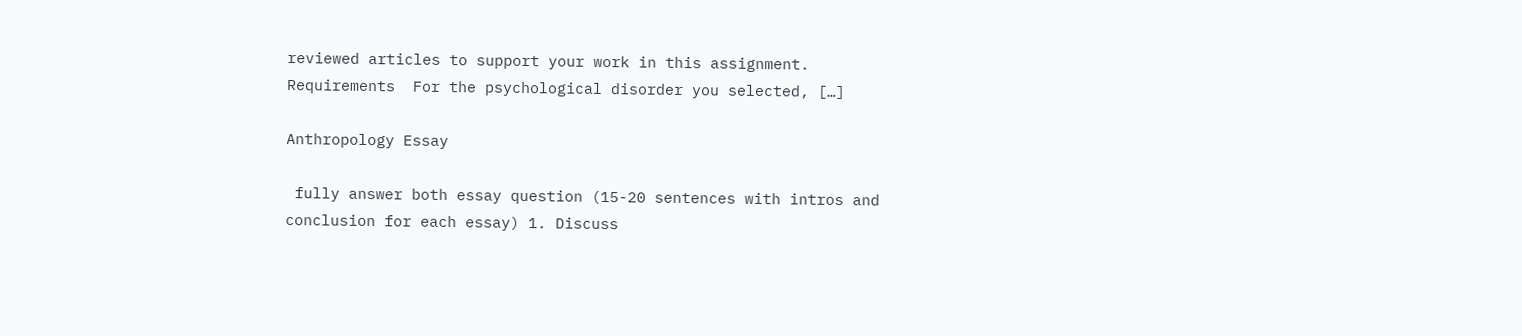reviewed articles to support your work in this assignment.  Requirements  For the psychological disorder you selected, […]

Anthropology Essay

 fully answer both essay question (15-20 sentences with intros and conclusion for each essay) 1. Discuss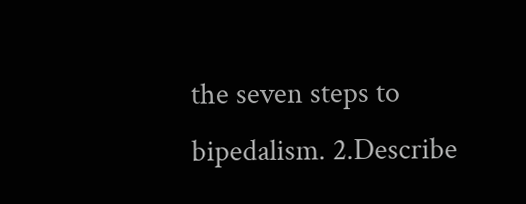the seven steps to bipedalism. 2.Describe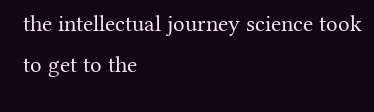the intellectual journey science took to get to the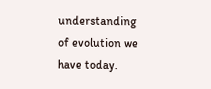understanding of evolution we have today.